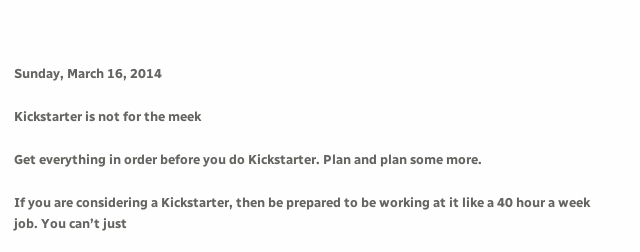Sunday, March 16, 2014

Kickstarter is not for the meek

Get everything in order before you do Kickstarter. Plan and plan some more.

If you are considering a Kickstarter, then be prepared to be working at it like a 40 hour a week job. You can’t just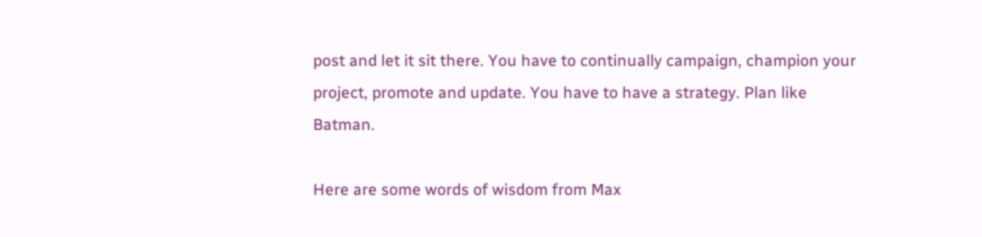post and let it sit there. You have to continually campaign, champion your project, promote and update. You have to have a strategy. Plan like Batman.

Here are some words of wisdom from Max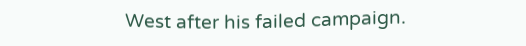West after his failed campaign.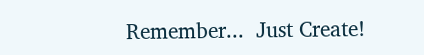Remember...  Just Create!